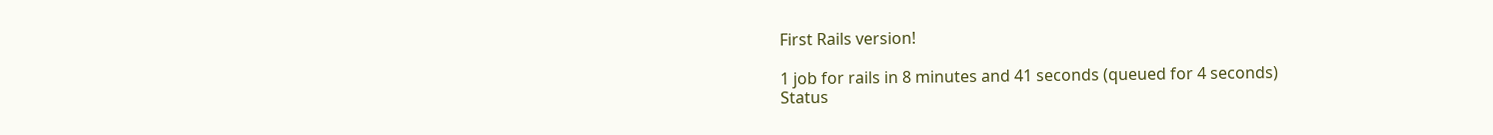First Rails version!

1 job for rails in 8 minutes and 41 seconds (queued for 4 seconds)
Status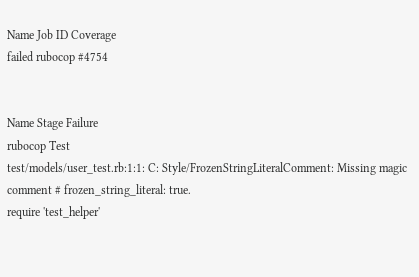Name Job ID Coverage
failed rubocop #4754


Name Stage Failure
rubocop Test
test/models/user_test.rb:1:1: C: Style/FrozenStringLiteralComment: Missing magic comment # frozen_string_literal: true.
require 'test_helper'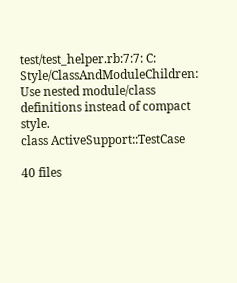test/test_helper.rb:7:7: C: Style/ClassAndModuleChildren: Use nested module/class definitions instead of compact style.
class ActiveSupport::TestCase

40 files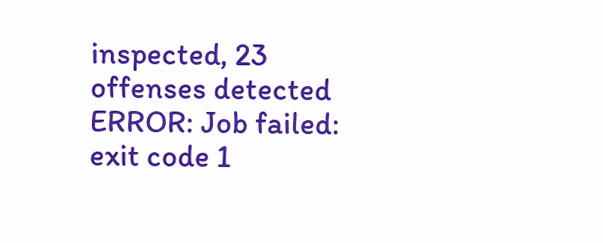inspected, 23 offenses detected
ERROR: Job failed: exit code 1